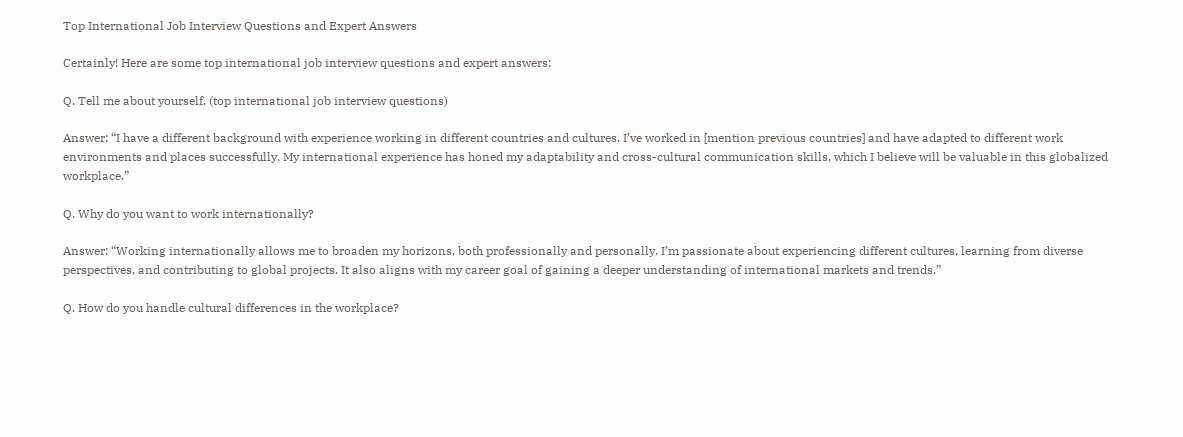Top International Job Interview Questions and Expert Answers

Certainly! Here are some top international job interview questions and expert answers:

Q. Tell me about yourself. (top international job interview questions)

Answer: “I have a different background with experience working in different countries and cultures. I’ve worked in [mention previous countries] and have adapted to different work environments and places successfully. My international experience has honed my adaptability and cross-cultural communication skills, which I believe will be valuable in this globalized workplace.”

Q. Why do you want to work internationally?

Answer: “Working internationally allows me to broaden my horizons, both professionally and personally. I’m passionate about experiencing different cultures, learning from diverse perspectives, and contributing to global projects. It also aligns with my career goal of gaining a deeper understanding of international markets and trends.”

Q. How do you handle cultural differences in the workplace?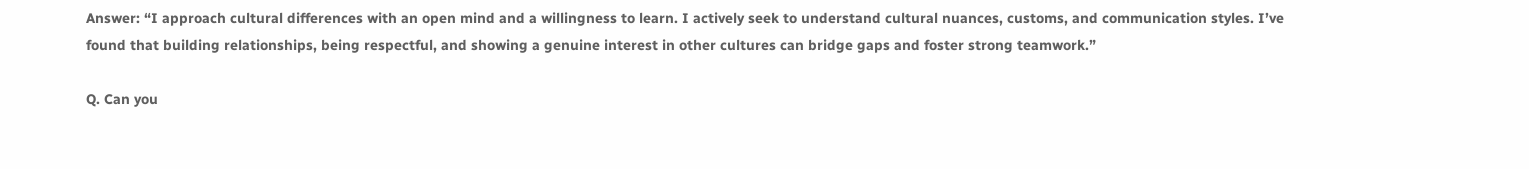Answer: “I approach cultural differences with an open mind and a willingness to learn. I actively seek to understand cultural nuances, customs, and communication styles. I’ve found that building relationships, being respectful, and showing a genuine interest in other cultures can bridge gaps and foster strong teamwork.”

Q. Can you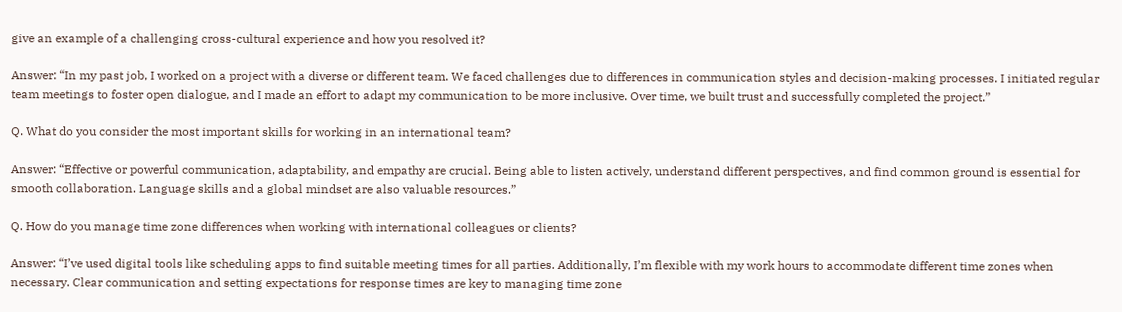give an example of a challenging cross-cultural experience and how you resolved it?

Answer: “In my past job, I worked on a project with a diverse or different team. We faced challenges due to differences in communication styles and decision-making processes. I initiated regular team meetings to foster open dialogue, and I made an effort to adapt my communication to be more inclusive. Over time, we built trust and successfully completed the project.”

Q. What do you consider the most important skills for working in an international team?

Answer: “Effective or powerful communication, adaptability, and empathy are crucial. Being able to listen actively, understand different perspectives, and find common ground is essential for smooth collaboration. Language skills and a global mindset are also valuable resources.”

Q. How do you manage time zone differences when working with international colleagues or clients?

Answer: “I’ve used digital tools like scheduling apps to find suitable meeting times for all parties. Additionally, I’m flexible with my work hours to accommodate different time zones when necessary. Clear communication and setting expectations for response times are key to managing time zone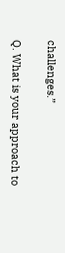challenges.”

Q. What is your approach to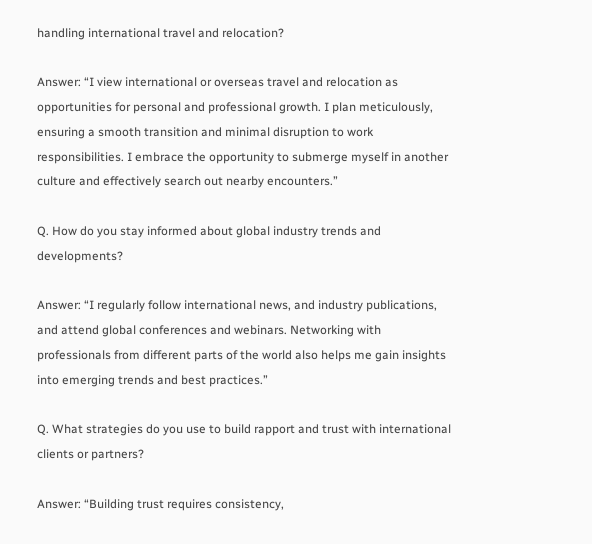handling international travel and relocation?

Answer: “I view international or overseas travel and relocation as opportunities for personal and professional growth. I plan meticulously, ensuring a smooth transition and minimal disruption to work responsibilities. I embrace the opportunity to submerge myself in another culture and effectively search out nearby encounters.”

Q. How do you stay informed about global industry trends and developments?

Answer: “I regularly follow international news, and industry publications, and attend global conferences and webinars. Networking with professionals from different parts of the world also helps me gain insights into emerging trends and best practices.”

Q. What strategies do you use to build rapport and trust with international clients or partners?

Answer: “Building trust requires consistency,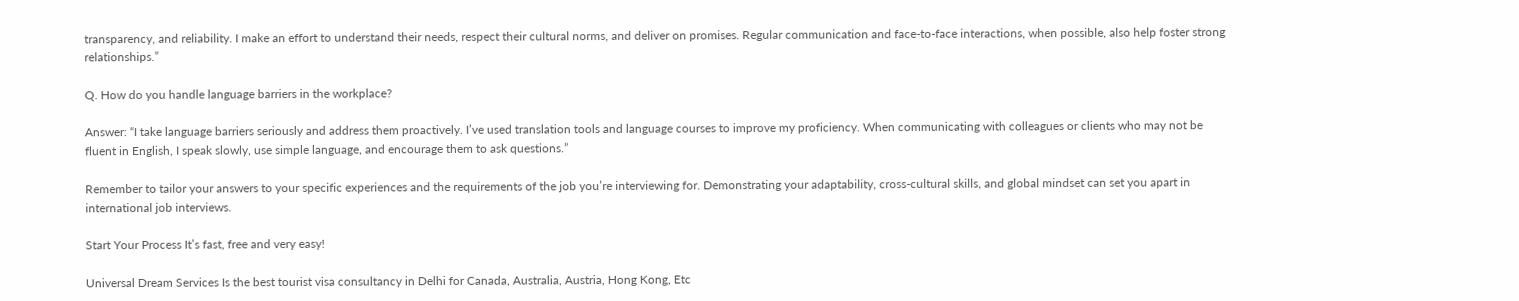transparency, and reliability. I make an effort to understand their needs, respect their cultural norms, and deliver on promises. Regular communication and face-to-face interactions, when possible, also help foster strong relationships.”

Q. How do you handle language barriers in the workplace?

Answer: “I take language barriers seriously and address them proactively. I’ve used translation tools and language courses to improve my proficiency. When communicating with colleagues or clients who may not be fluent in English, I speak slowly, use simple language, and encourage them to ask questions.”

Remember to tailor your answers to your specific experiences and the requirements of the job you’re interviewing for. Demonstrating your adaptability, cross-cultural skills, and global mindset can set you apart in international job interviews.

Start Your Process It’s fast, free and very easy!

Universal Dream Services Is the best tourist visa consultancy in Delhi for Canada, Australia, Austria, Hong Kong, Etc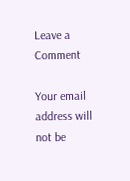Leave a Comment

Your email address will not be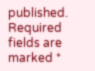published. Required fields are marked *